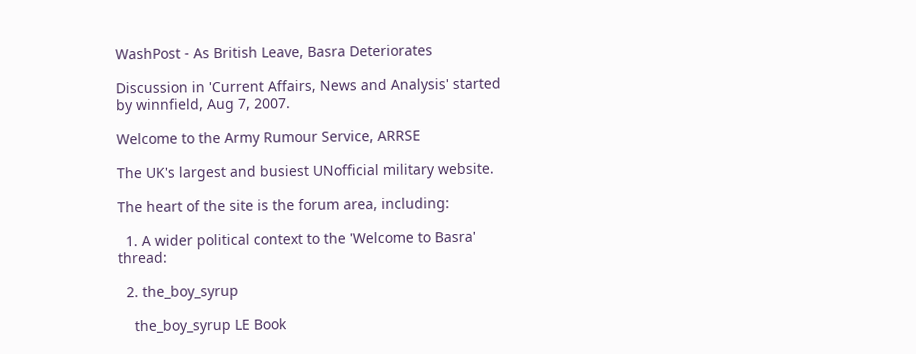WashPost - As British Leave, Basra Deteriorates

Discussion in 'Current Affairs, News and Analysis' started by winnfield, Aug 7, 2007.

Welcome to the Army Rumour Service, ARRSE

The UK's largest and busiest UNofficial military website.

The heart of the site is the forum area, including:

  1. A wider political context to the 'Welcome to Basra' thread:

  2. the_boy_syrup

    the_boy_syrup LE Book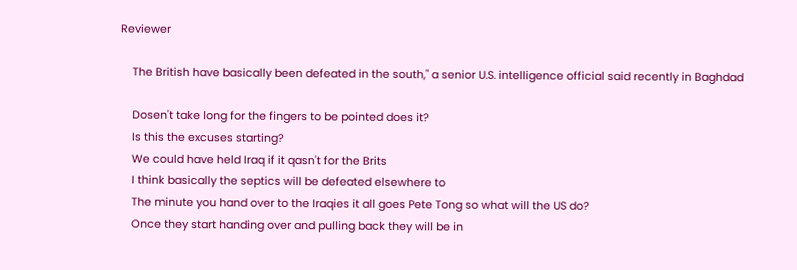Reviewer

    The British have basically been defeated in the south," a senior U.S. intelligence official said recently in Baghdad

    Dosen't take long for the fingers to be pointed does it?
    Is this the excuses starting?
    We could have held Iraq if it qasn't for the Brits
    I think basically the septics will be defeated elsewhere to
    The minute you hand over to the Iraqies it all goes Pete Tong so what will the US do?
    Once they start handing over and pulling back they will be in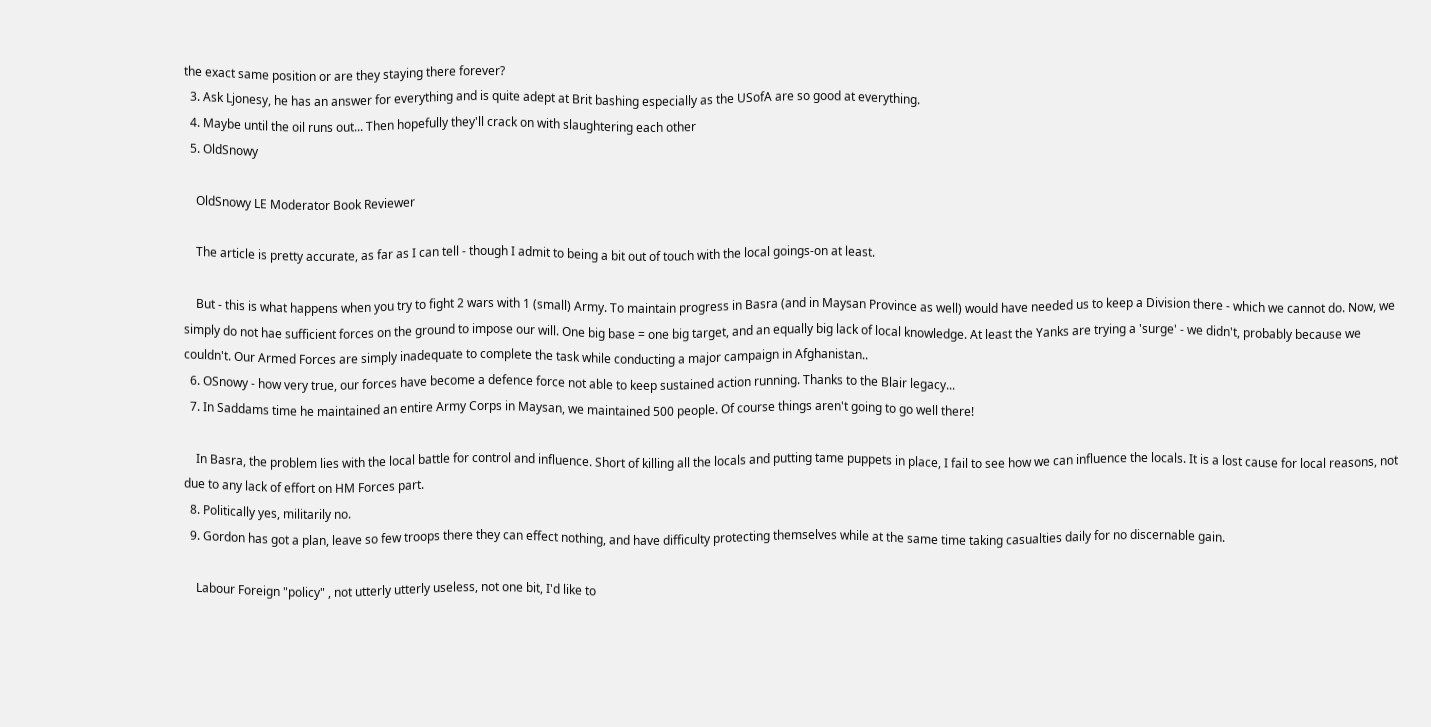the exact same position or are they staying there forever?
  3. Ask Ljonesy, he has an answer for everything and is quite adept at Brit bashing especially as the USofA are so good at everything.
  4. Maybe until the oil runs out... Then hopefully they'll crack on with slaughtering each other
  5. OldSnowy

    OldSnowy LE Moderator Book Reviewer

    The article is pretty accurate, as far as I can tell - though I admit to being a bit out of touch with the local goings-on at least.

    But - this is what happens when you try to fight 2 wars with 1 (small) Army. To maintain progress in Basra (and in Maysan Province as well) would have needed us to keep a Division there - which we cannot do. Now, we simply do not hae sufficient forces on the ground to impose our will. One big base = one big target, and an equally big lack of local knowledge. At least the Yanks are trying a 'surge' - we didn't, probably because we couldn't. Our Armed Forces are simply inadequate to complete the task while conducting a major campaign in Afghanistan..
  6. OSnowy - how very true, our forces have become a defence force not able to keep sustained action running. Thanks to the Blair legacy...
  7. In Saddams time he maintained an entire Army Corps in Maysan, we maintained 500 people. Of course things aren't going to go well there!

    In Basra, the problem lies with the local battle for control and influence. Short of killing all the locals and putting tame puppets in place, I fail to see how we can influence the locals. It is a lost cause for local reasons, not due to any lack of effort on HM Forces part.
  8. Politically yes, militarily no.
  9. Gordon has got a plan, leave so few troops there they can effect nothing, and have difficulty protecting themselves while at the same time taking casualties daily for no discernable gain.

    Labour Foreign "policy" , not utterly utterly useless, not one bit, I'd like to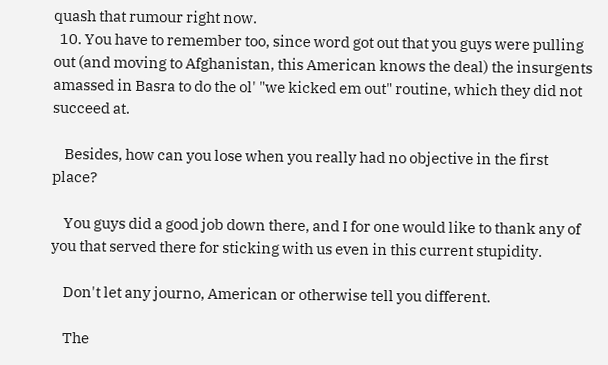quash that rumour right now.
  10. You have to remember too, since word got out that you guys were pulling out (and moving to Afghanistan, this American knows the deal) the insurgents amassed in Basra to do the ol' "we kicked em out" routine, which they did not succeed at.

    Besides, how can you lose when you really had no objective in the first place?

    You guys did a good job down there, and I for one would like to thank any of you that served there for sticking with us even in this current stupidity.

    Don't let any journo, American or otherwise tell you different.

    The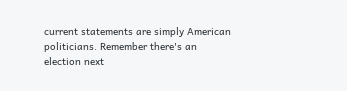current statements are simply American politicians. Remember there's an election next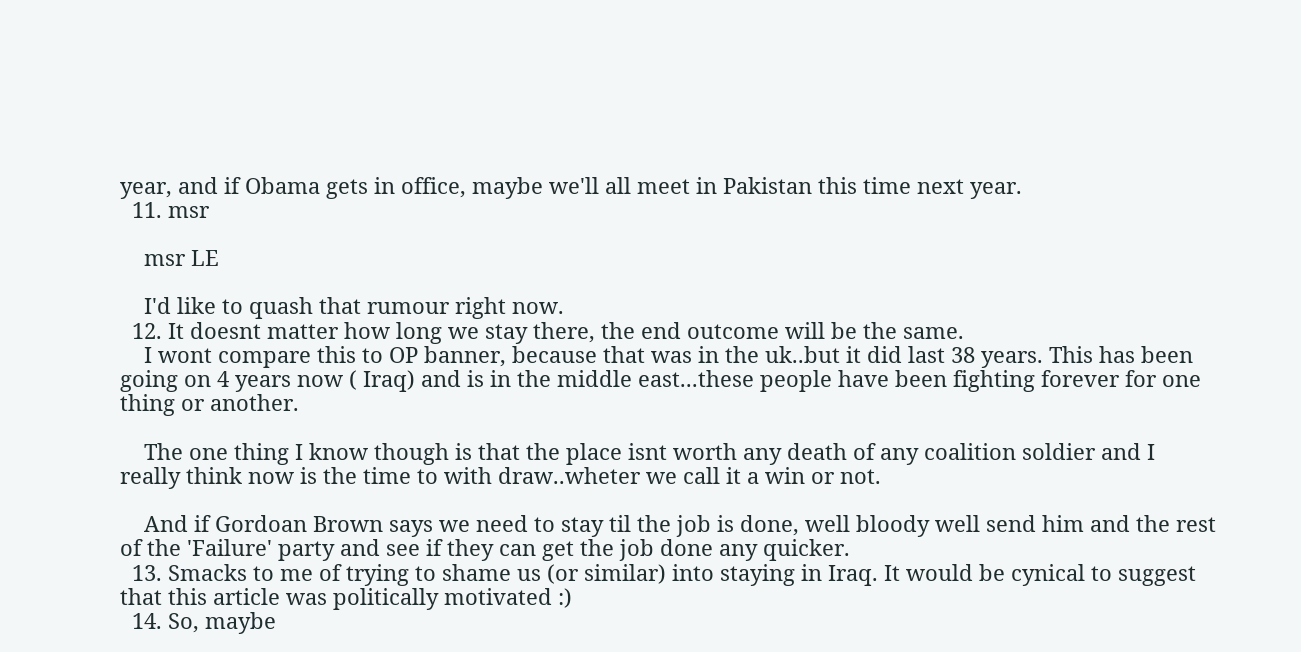year, and if Obama gets in office, maybe we'll all meet in Pakistan this time next year.
  11. msr

    msr LE

    I'd like to quash that rumour right now.
  12. It doesnt matter how long we stay there, the end outcome will be the same.
    I wont compare this to OP banner, because that was in the uk..but it did last 38 years. This has been going on 4 years now ( Iraq) and is in the middle east...these people have been fighting forever for one thing or another.

    The one thing I know though is that the place isnt worth any death of any coalition soldier and I really think now is the time to with draw..wheter we call it a win or not.

    And if Gordoan Brown says we need to stay til the job is done, well bloody well send him and the rest of the 'Failure' party and see if they can get the job done any quicker.
  13. Smacks to me of trying to shame us (or similar) into staying in Iraq. It would be cynical to suggest that this article was politically motivated :)
  14. So, maybe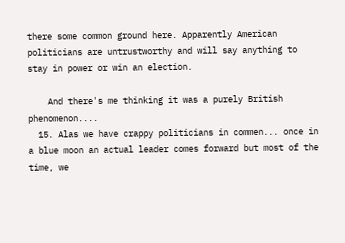there some common ground here. Apparently American politicians are untrustworthy and will say anything to stay in power or win an election.

    And there's me thinking it was a purely British phenomenon....
  15. Alas we have crappy politicians in commen... once in a blue moon an actual leader comes forward but most of the time, we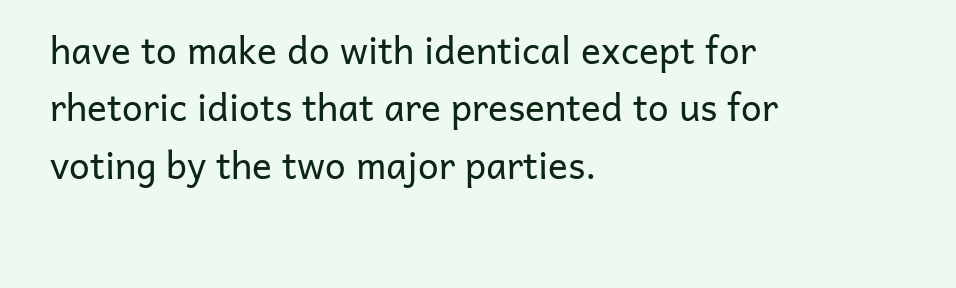have to make do with identical except for rhetoric idiots that are presented to us for voting by the two major parties.